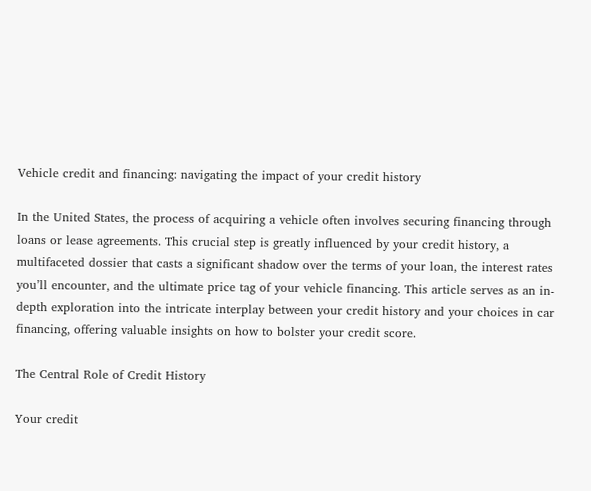Vehicle credit and financing: navigating the impact of your credit history

In the United States, the process of acquiring a vehicle often involves securing financing through loans or lease agreements. This crucial step is greatly influenced by your credit history, a multifaceted dossier that casts a significant shadow over the terms of your loan, the interest rates you’ll encounter, and the ultimate price tag of your vehicle financing. This article serves as an in-depth exploration into the intricate interplay between your credit history and your choices in car financing, offering valuable insights on how to bolster your credit score.

The Central Role of Credit History

Your credit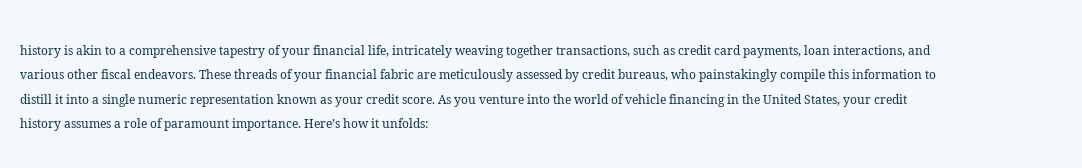history is akin to a comprehensive tapestry of your financial life, intricately weaving together transactions, such as credit card payments, loan interactions, and various other fiscal endeavors. These threads of your financial fabric are meticulously assessed by credit bureaus, who painstakingly compile this information to distill it into a single numeric representation known as your credit score. As you venture into the world of vehicle financing in the United States, your credit history assumes a role of paramount importance. Here’s how it unfolds: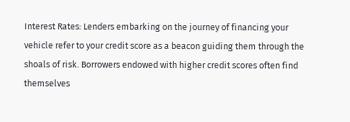Interest Rates: Lenders embarking on the journey of financing your vehicle refer to your credit score as a beacon guiding them through the shoals of risk. Borrowers endowed with higher credit scores often find themselves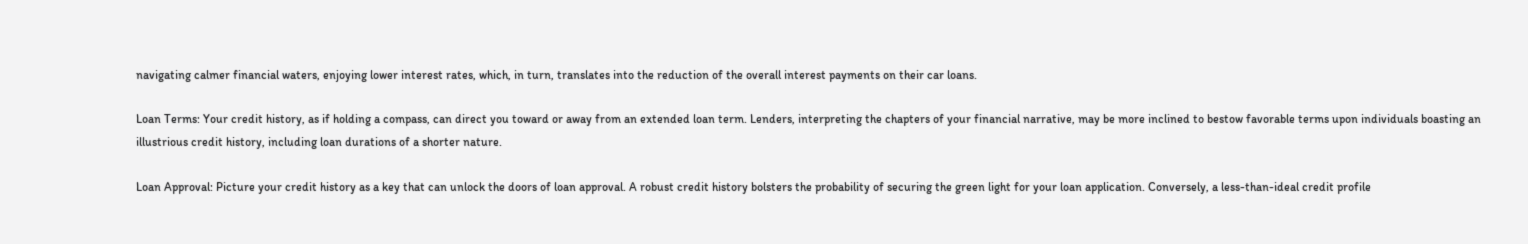navigating calmer financial waters, enjoying lower interest rates, which, in turn, translates into the reduction of the overall interest payments on their car loans.

Loan Terms: Your credit history, as if holding a compass, can direct you toward or away from an extended loan term. Lenders, interpreting the chapters of your financial narrative, may be more inclined to bestow favorable terms upon individuals boasting an illustrious credit history, including loan durations of a shorter nature.

Loan Approval: Picture your credit history as a key that can unlock the doors of loan approval. A robust credit history bolsters the probability of securing the green light for your loan application. Conversely, a less-than-ideal credit profile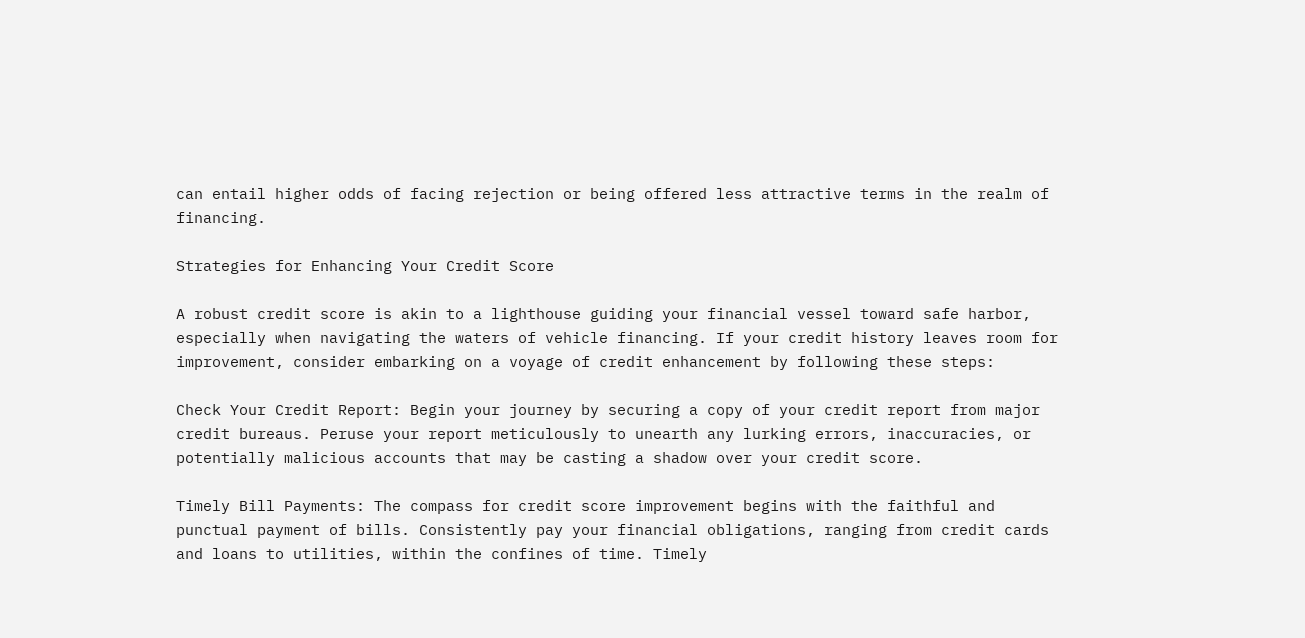can entail higher odds of facing rejection or being offered less attractive terms in the realm of financing.

Strategies for Enhancing Your Credit Score

A robust credit score is akin to a lighthouse guiding your financial vessel toward safe harbor, especially when navigating the waters of vehicle financing. If your credit history leaves room for improvement, consider embarking on a voyage of credit enhancement by following these steps:

Check Your Credit Report: Begin your journey by securing a copy of your credit report from major credit bureaus. Peruse your report meticulously to unearth any lurking errors, inaccuracies, or potentially malicious accounts that may be casting a shadow over your credit score.

Timely Bill Payments: The compass for credit score improvement begins with the faithful and punctual payment of bills. Consistently pay your financial obligations, ranging from credit cards and loans to utilities, within the confines of time. Timely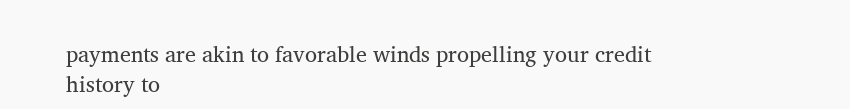payments are akin to favorable winds propelling your credit history to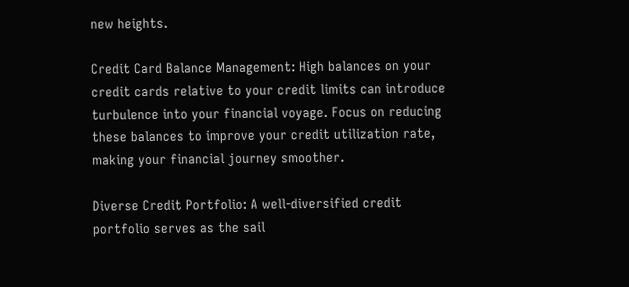new heights.

Credit Card Balance Management: High balances on your credit cards relative to your credit limits can introduce turbulence into your financial voyage. Focus on reducing these balances to improve your credit utilization rate, making your financial journey smoother.

Diverse Credit Portfolio: A well-diversified credit portfolio serves as the sail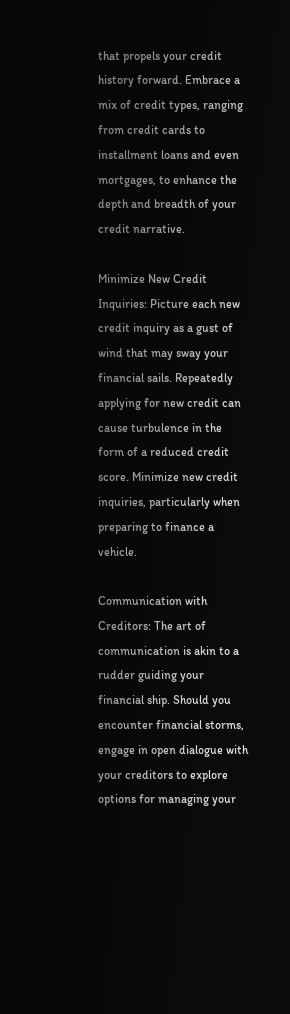that propels your credit history forward. Embrace a mix of credit types, ranging from credit cards to installment loans and even mortgages, to enhance the depth and breadth of your credit narrative.

Minimize New Credit Inquiries: Picture each new credit inquiry as a gust of wind that may sway your financial sails. Repeatedly applying for new credit can cause turbulence in the form of a reduced credit score. Minimize new credit inquiries, particularly when preparing to finance a vehicle.

Communication with Creditors: The art of communication is akin to a rudder guiding your financial ship. Should you encounter financial storms, engage in open dialogue with your creditors to explore options for managing your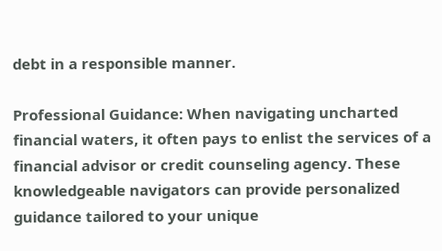debt in a responsible manner.

Professional Guidance: When navigating uncharted financial waters, it often pays to enlist the services of a financial advisor or credit counseling agency. These knowledgeable navigators can provide personalized guidance tailored to your unique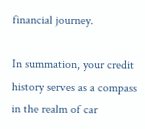financial journey.

In summation, your credit history serves as a compass in the realm of car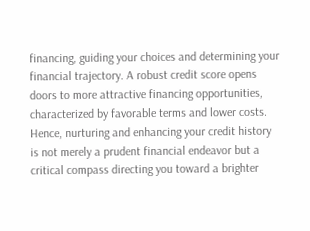financing, guiding your choices and determining your financial trajectory. A robust credit score opens doors to more attractive financing opportunities, characterized by favorable terms and lower costs. Hence, nurturing and enhancing your credit history is not merely a prudent financial endeavor but a critical compass directing you toward a brighter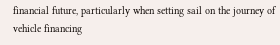financial future, particularly when setting sail on the journey of vehicle financing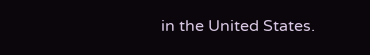in the United States.